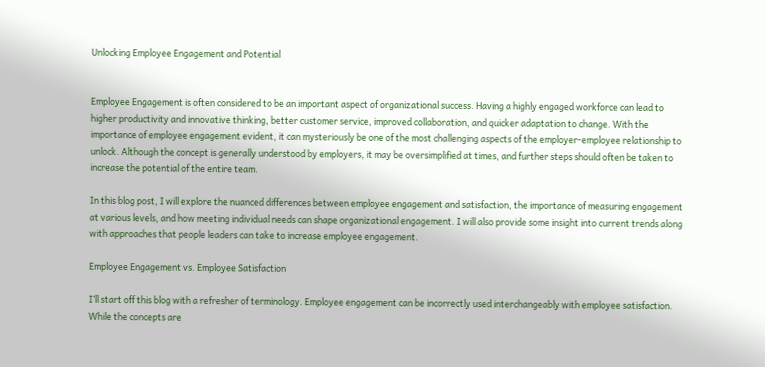Unlocking Employee Engagement and Potential


Employee Engagement is often considered to be an important aspect of organizational success. Having a highly engaged workforce can lead to higher productivity and innovative thinking, better customer service, improved collaboration, and quicker adaptation to change. With the importance of employee engagement evident, it can mysteriously be one of the most challenging aspects of the employer-employee relationship to unlock. Although the concept is generally understood by employers, it may be oversimplified at times, and further steps should often be taken to increase the potential of the entire team.

In this blog post, I will explore the nuanced differences between employee engagement and satisfaction, the importance of measuring engagement at various levels, and how meeting individual needs can shape organizational engagement. I will also provide some insight into current trends along with approaches that people leaders can take to increase employee engagement.

Employee Engagement vs. Employee Satisfaction

I’ll start off this blog with a refresher of terminology. Employee engagement can be incorrectly used interchangeably with employee satisfaction. While the concepts are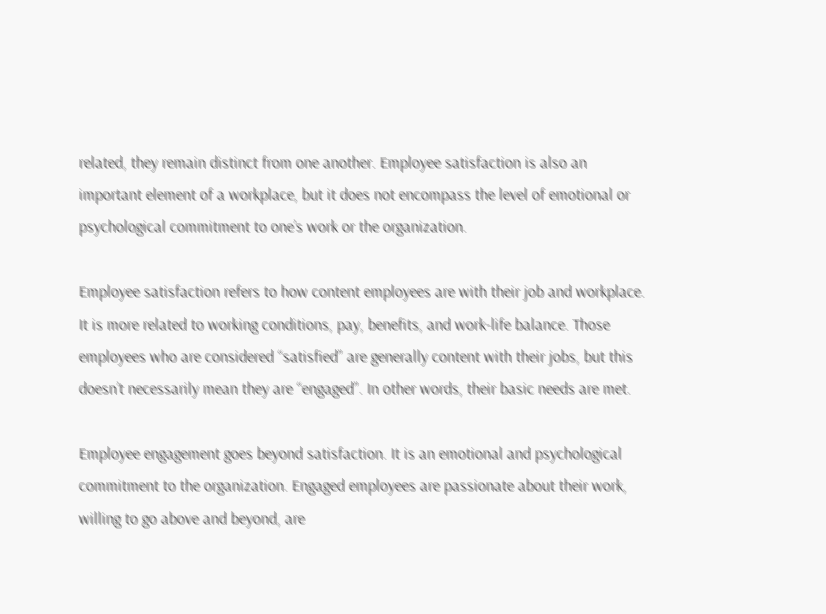related, they remain distinct from one another. Employee satisfaction is also an important element of a workplace, but it does not encompass the level of emotional or psychological commitment to one’s work or the organization.

Employee satisfaction refers to how content employees are with their job and workplace. It is more related to working conditions, pay, benefits, and work-life balance. Those employees who are considered “satisfied” are generally content with their jobs, but this doesn’t necessarily mean they are “engaged”. In other words, their basic needs are met.

Employee engagement goes beyond satisfaction. It is an emotional and psychological commitment to the organization. Engaged employees are passionate about their work, willing to go above and beyond, are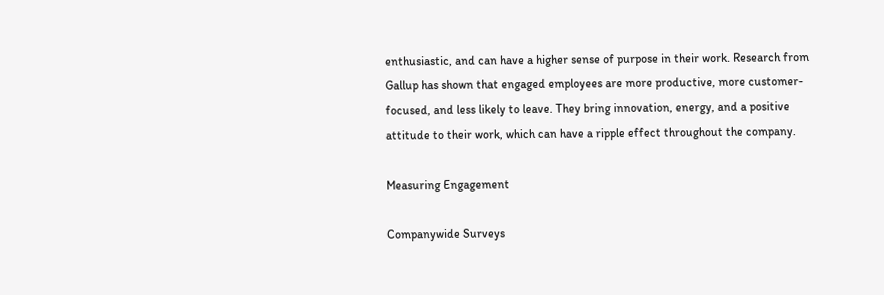enthusiastic, and can have a higher sense of purpose in their work. Research from Gallup has shown that engaged employees are more productive, more customer-focused, and less likely to leave. They bring innovation, energy, and a positive attitude to their work, which can have a ripple effect throughout the company.

Measuring Engagement

Companywide Surveys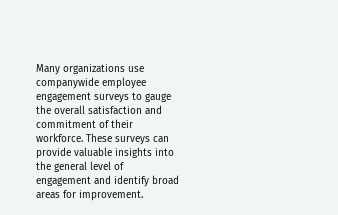Many organizations use companywide employee engagement surveys to gauge the overall satisfaction and commitment of their workforce. These surveys can provide valuable insights into the general level of engagement and identify broad areas for improvement.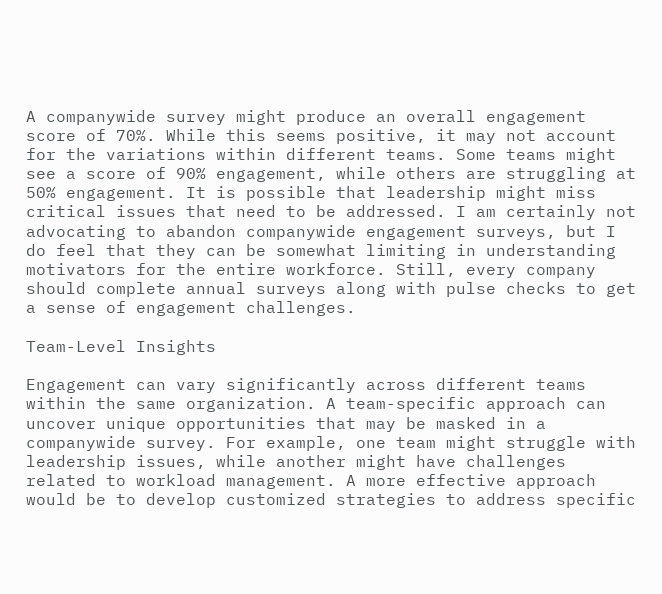A companywide survey might produce an overall engagement score of 70%. While this seems positive, it may not account for the variations within different teams. Some teams might see a score of 90% engagement, while others are struggling at 50% engagement. It is possible that leadership might miss critical issues that need to be addressed. I am certainly not advocating to abandon companywide engagement surveys, but I do feel that they can be somewhat limiting in understanding motivators for the entire workforce. Still, every company should complete annual surveys along with pulse checks to get a sense of engagement challenges.

Team-Level Insights

Engagement can vary significantly across different teams within the same organization. A team-specific approach can uncover unique opportunities that may be masked in a companywide survey. For example, one team might struggle with leadership issues, while another might have challenges related to workload management. A more effective approach would be to develop customized strategies to address specific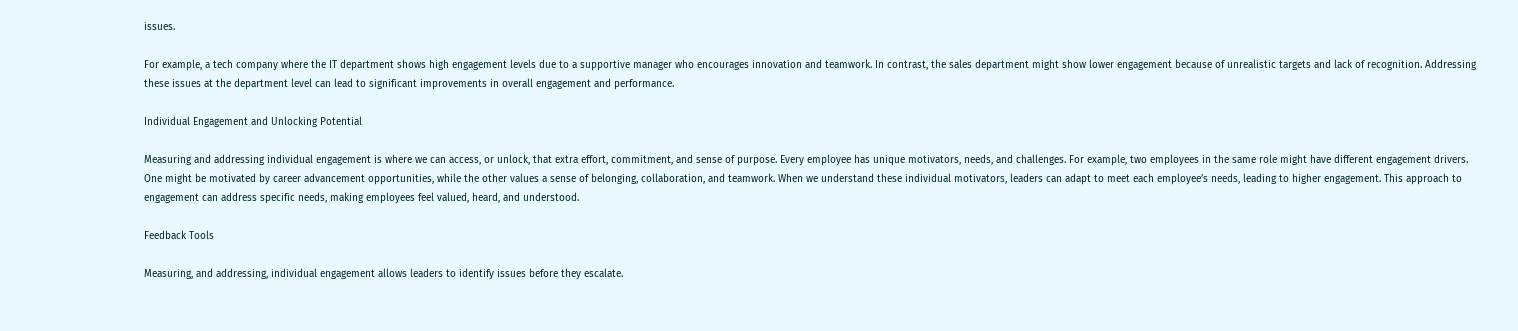issues.

For example, a tech company where the IT department shows high engagement levels due to a supportive manager who encourages innovation and teamwork. In contrast, the sales department might show lower engagement because of unrealistic targets and lack of recognition. Addressing these issues at the department level can lead to significant improvements in overall engagement and performance.

Individual Engagement and Unlocking Potential

Measuring and addressing individual engagement is where we can access, or unlock, that extra effort, commitment, and sense of purpose. Every employee has unique motivators, needs, and challenges. For example, two employees in the same role might have different engagement drivers. One might be motivated by career advancement opportunities, while the other values a sense of belonging, collaboration, and teamwork. When we understand these individual motivators, leaders can adapt to meet each employee’s needs, leading to higher engagement. This approach to engagement can address specific needs, making employees feel valued, heard, and understood.

Feedback Tools

Measuring, and addressing, individual engagement allows leaders to identify issues before they escalate.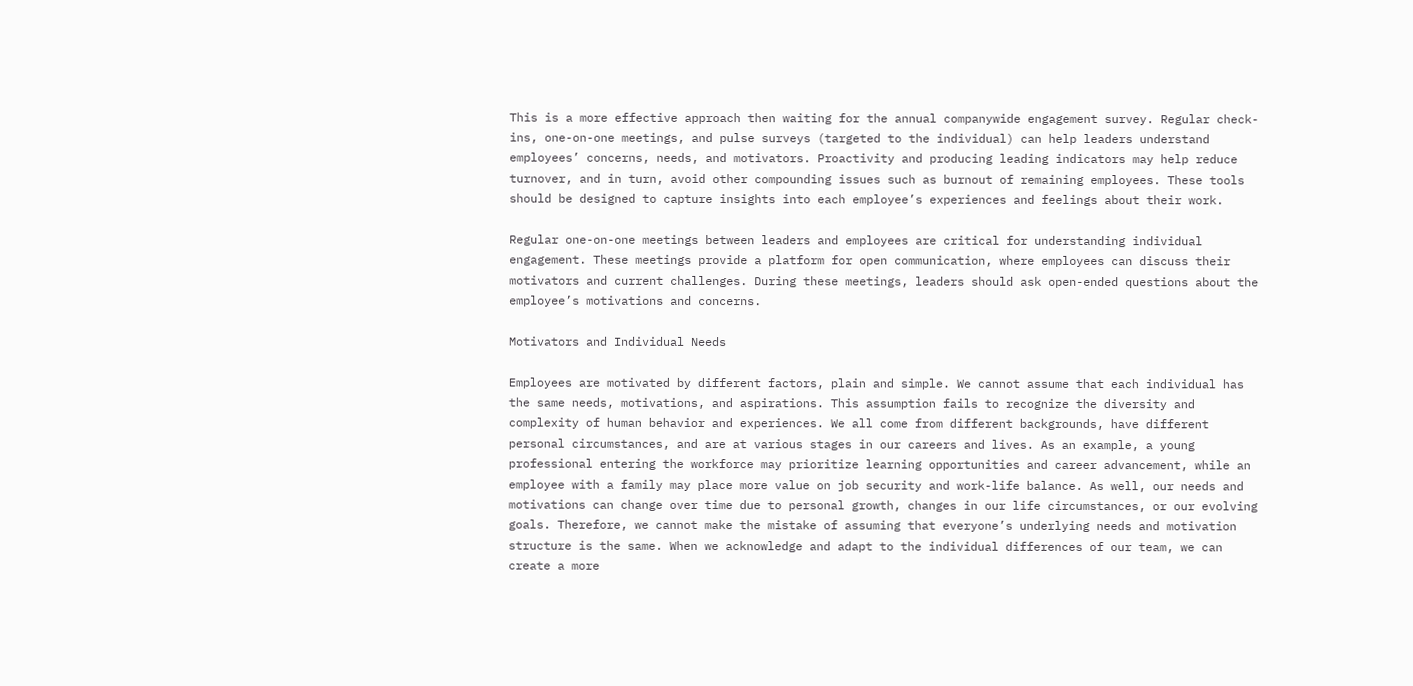This is a more effective approach then waiting for the annual companywide engagement survey. Regular check-ins, one-on-one meetings, and pulse surveys (targeted to the individual) can help leaders understand employees’ concerns, needs, and motivators. Proactivity and producing leading indicators may help reduce turnover, and in turn, avoid other compounding issues such as burnout of remaining employees. These tools should be designed to capture insights into each employee’s experiences and feelings about their work.

Regular one-on-one meetings between leaders and employees are critical for understanding individual engagement. These meetings provide a platform for open communication, where employees can discuss their motivators and current challenges. During these meetings, leaders should ask open-ended questions about the employee’s motivations and concerns.

Motivators and Individual Needs

Employees are motivated by different factors, plain and simple. We cannot assume that each individual has the same needs, motivations, and aspirations. This assumption fails to recognize the diversity and complexity of human behavior and experiences. We all come from different backgrounds, have different personal circumstances, and are at various stages in our careers and lives. As an example, a young professional entering the workforce may prioritize learning opportunities and career advancement, while an employee with a family may place more value on job security and work-life balance. As well, our needs and motivations can change over time due to personal growth, changes in our life circumstances, or our evolving goals. Therefore, we cannot make the mistake of assuming that everyone’s underlying needs and motivation structure is the same. When we acknowledge and adapt to the individual differences of our team, we can create a more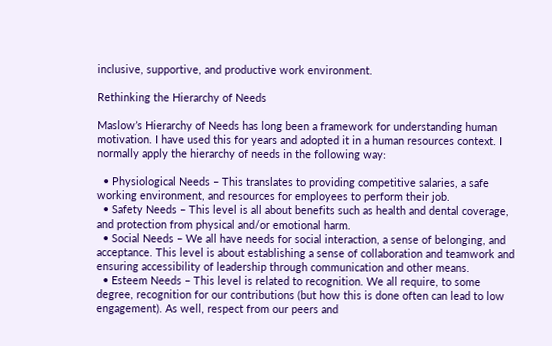inclusive, supportive, and productive work environment.

Rethinking the Hierarchy of Needs

Maslow’s Hierarchy of Needs has long been a framework for understanding human motivation. I have used this for years and adopted it in a human resources context. I normally apply the hierarchy of needs in the following way:

  • Physiological Needs – This translates to providing competitive salaries, a safe working environment, and resources for employees to perform their job.
  • Safety Needs – This level is all about benefits such as health and dental coverage, and protection from physical and/or emotional harm.
  • Social Needs – We all have needs for social interaction, a sense of belonging, and acceptance. This level is about establishing a sense of collaboration and teamwork and ensuring accessibility of leadership through communication and other means.
  • Esteem Needs – This level is related to recognition. We all require, to some degree, recognition for our contributions (but how this is done often can lead to low engagement). As well, respect from our peers and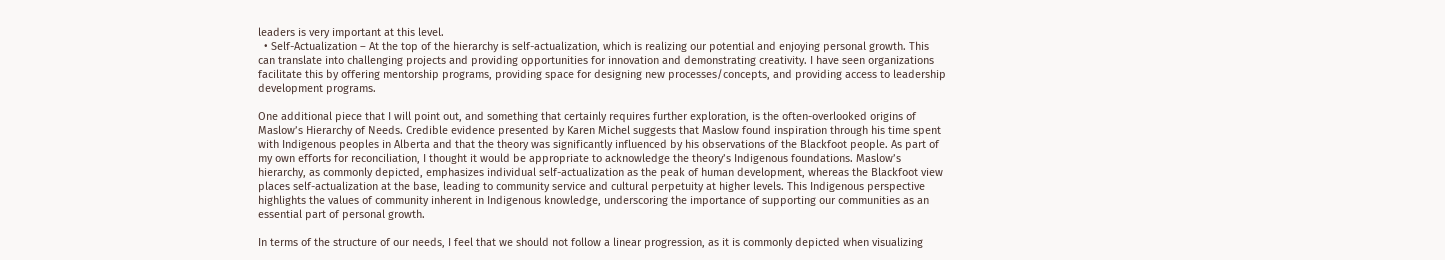leaders is very important at this level.
  • Self-Actualization – At the top of the hierarchy is self-actualization, which is realizing our potential and enjoying personal growth. This can translate into challenging projects and providing opportunities for innovation and demonstrating creativity. I have seen organizations facilitate this by offering mentorship programs, providing space for designing new processes/concepts, and providing access to leadership development programs.

One additional piece that I will point out, and something that certainly requires further exploration, is the often-overlooked origins of Maslow’s Hierarchy of Needs. Credible evidence presented by Karen Michel suggests that Maslow found inspiration through his time spent with Indigenous peoples in Alberta and that the theory was significantly influenced by his observations of the Blackfoot people. As part of my own efforts for reconciliation, I thought it would be appropriate to acknowledge the theory’s Indigenous foundations. Maslow’s hierarchy, as commonly depicted, emphasizes individual self-actualization as the peak of human development, whereas the Blackfoot view places self-actualization at the base, leading to community service and cultural perpetuity at higher levels. This Indigenous perspective highlights the values of community inherent in Indigenous knowledge, underscoring the importance of supporting our communities as an essential part of personal growth.

In terms of the structure of our needs, I feel that we should not follow a linear progression, as it is commonly depicted when visualizing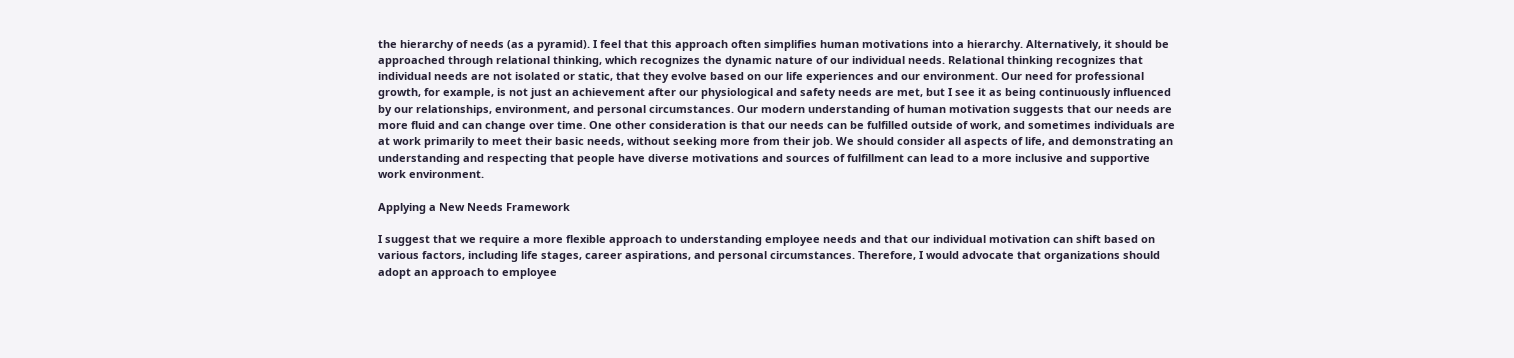the hierarchy of needs (as a pyramid). I feel that this approach often simplifies human motivations into a hierarchy. Alternatively, it should be approached through relational thinking, which recognizes the dynamic nature of our individual needs. Relational thinking recognizes that individual needs are not isolated or static, that they evolve based on our life experiences and our environment. Our need for professional growth, for example, is not just an achievement after our physiological and safety needs are met, but I see it as being continuously influenced by our relationships, environment, and personal circumstances. Our modern understanding of human motivation suggests that our needs are more fluid and can change over time. One other consideration is that our needs can be fulfilled outside of work, and sometimes individuals are at work primarily to meet their basic needs, without seeking more from their job. We should consider all aspects of life, and demonstrating an understanding and respecting that people have diverse motivations and sources of fulfillment can lead to a more inclusive and supportive work environment.

Applying a New Needs Framework

I suggest that we require a more flexible approach to understanding employee needs and that our individual motivation can shift based on various factors, including life stages, career aspirations, and personal circumstances. Therefore, I would advocate that organizations should adopt an approach to employee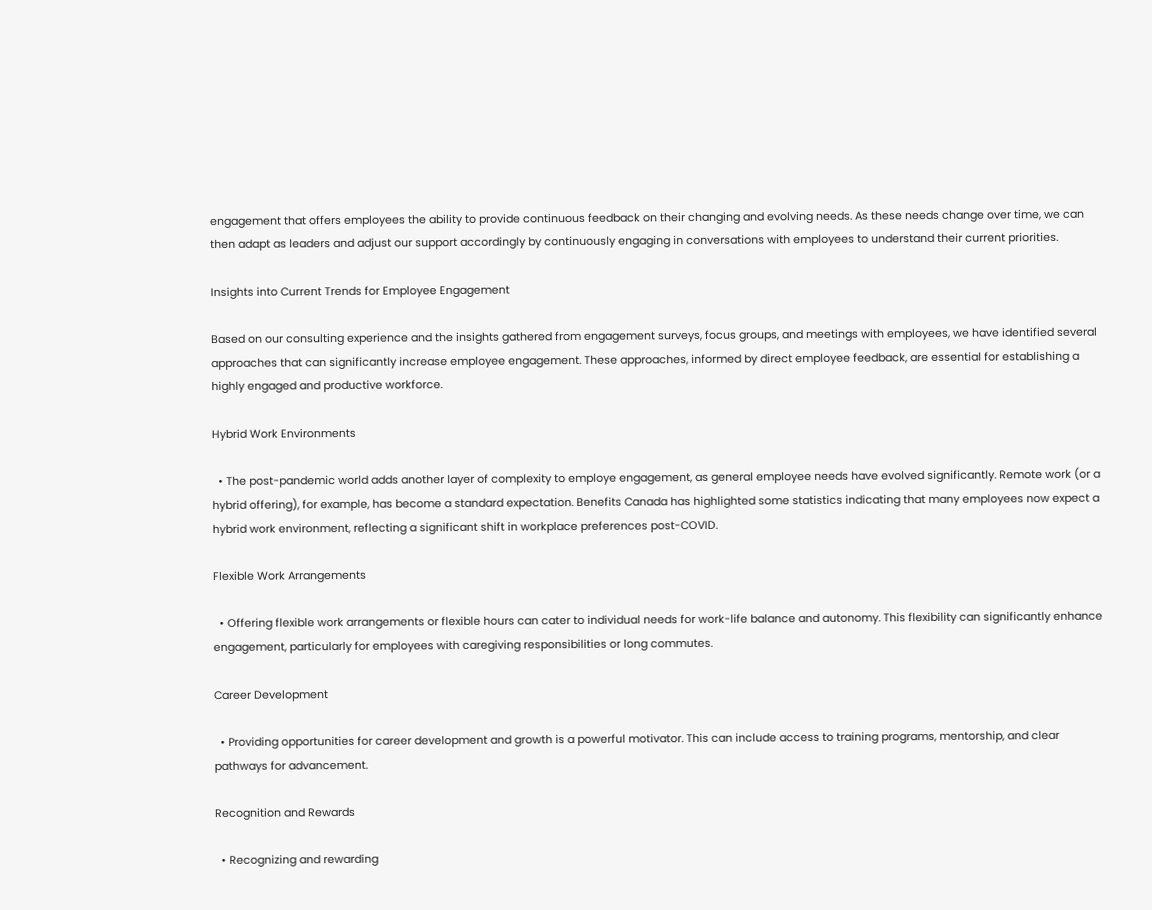engagement that offers employees the ability to provide continuous feedback on their changing and evolving needs. As these needs change over time, we can then adapt as leaders and adjust our support accordingly by continuously engaging in conversations with employees to understand their current priorities.

Insights into Current Trends for Employee Engagement

Based on our consulting experience and the insights gathered from engagement surveys, focus groups, and meetings with employees, we have identified several approaches that can significantly increase employee engagement. These approaches, informed by direct employee feedback, are essential for establishing a highly engaged and productive workforce.

Hybrid Work Environments

  • The post-pandemic world adds another layer of complexity to employe engagement, as general employee needs have evolved significantly. Remote work (or a hybrid offering), for example, has become a standard expectation. Benefits Canada has highlighted some statistics indicating that many employees now expect a hybrid work environment, reflecting a significant shift in workplace preferences post-COVID.

Flexible Work Arrangements

  • Offering flexible work arrangements or flexible hours can cater to individual needs for work-life balance and autonomy. This flexibility can significantly enhance engagement, particularly for employees with caregiving responsibilities or long commutes.

Career Development

  • Providing opportunities for career development and growth is a powerful motivator. This can include access to training programs, mentorship, and clear pathways for advancement.

Recognition and Rewards

  • Recognizing and rewarding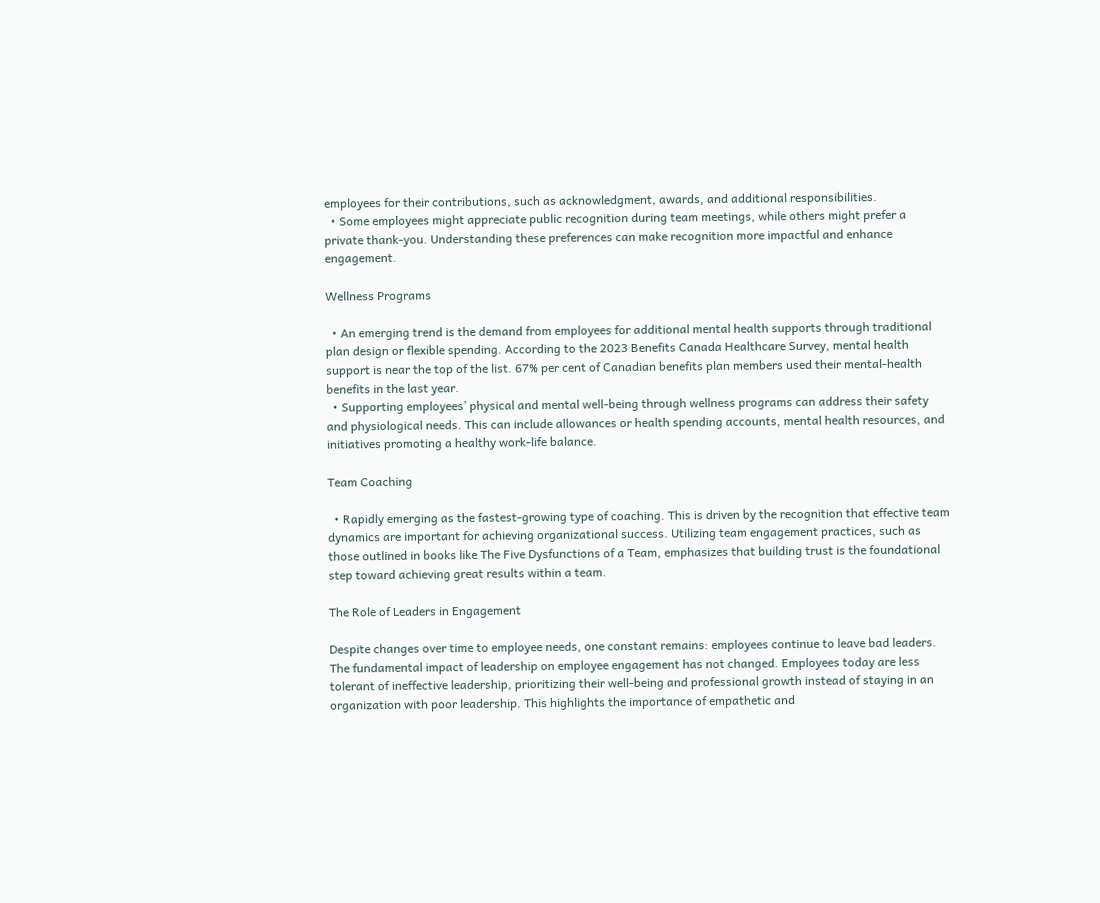employees for their contributions, such as acknowledgment, awards, and additional responsibilities.
  • Some employees might appreciate public recognition during team meetings, while others might prefer a private thank-you. Understanding these preferences can make recognition more impactful and enhance engagement.

Wellness Programs

  • An emerging trend is the demand from employees for additional mental health supports through traditional plan design or flexible spending. According to the 2023 Benefits Canada Healthcare Survey, mental health support is near the top of the list. 67% per cent of Canadian benefits plan members used their mental-health benefits in the last year.
  • Supporting employees’ physical and mental well-being through wellness programs can address their safety and physiological needs. This can include allowances or health spending accounts, mental health resources, and initiatives promoting a healthy work-life balance.

Team Coaching

  • Rapidly emerging as the fastest-growing type of coaching. This is driven by the recognition that effective team dynamics are important for achieving organizational success. Utilizing team engagement practices, such as those outlined in books like The Five Dysfunctions of a Team, emphasizes that building trust is the foundational step toward achieving great results within a team.

The Role of Leaders in Engagement

Despite changes over time to employee needs, one constant remains: employees continue to leave bad leaders. The fundamental impact of leadership on employee engagement has not changed. Employees today are less tolerant of ineffective leadership, prioritizing their well-being and professional growth instead of staying in an organization with poor leadership. This highlights the importance of empathetic and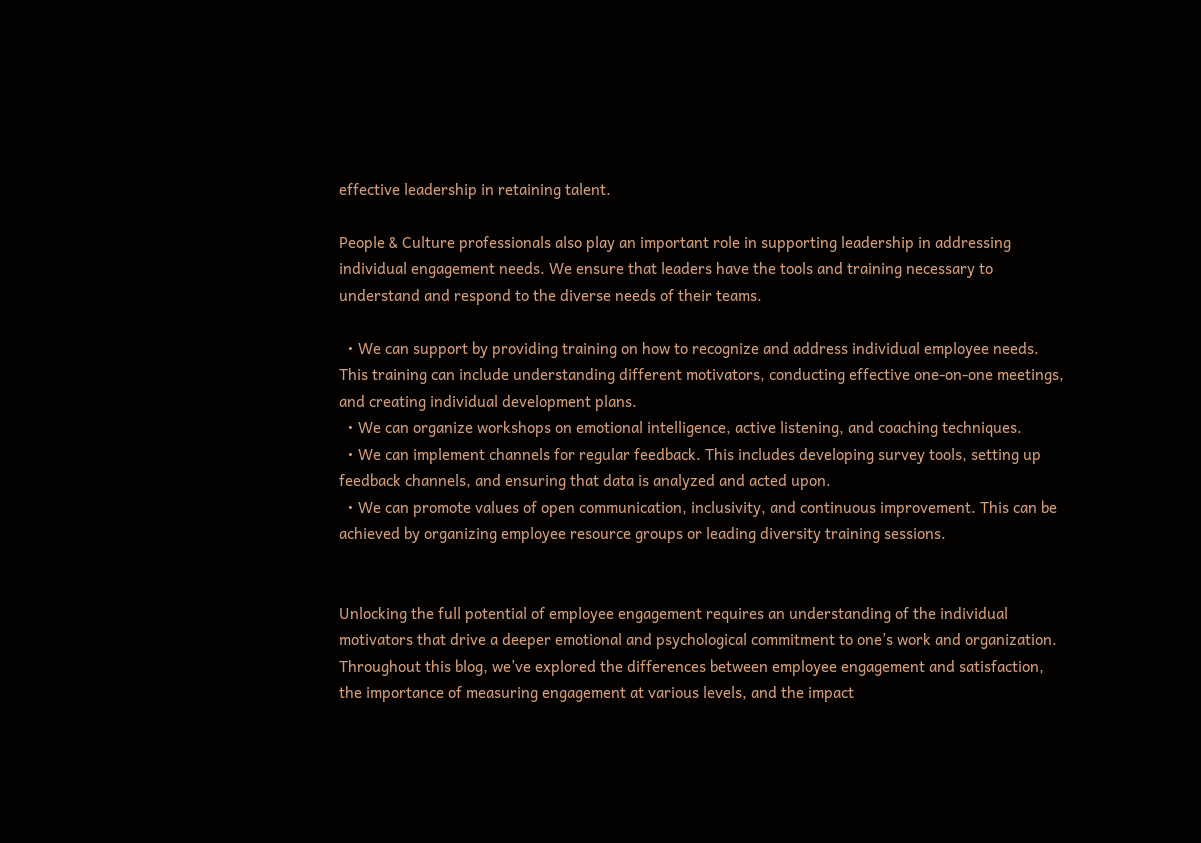effective leadership in retaining talent.

People & Culture professionals also play an important role in supporting leadership in addressing individual engagement needs. We ensure that leaders have the tools and training necessary to understand and respond to the diverse needs of their teams.

  • We can support by providing training on how to recognize and address individual employee needs. This training can include understanding different motivators, conducting effective one-on-one meetings, and creating individual development plans.
  • We can organize workshops on emotional intelligence, active listening, and coaching techniques.
  • We can implement channels for regular feedback. This includes developing survey tools, setting up feedback channels, and ensuring that data is analyzed and acted upon.
  • We can promote values of open communication, inclusivity, and continuous improvement. This can be achieved by organizing employee resource groups or leading diversity training sessions.


Unlocking the full potential of employee engagement requires an understanding of the individual motivators that drive a deeper emotional and psychological commitment to one’s work and organization. Throughout this blog, we’ve explored the differences between employee engagement and satisfaction, the importance of measuring engagement at various levels, and the impact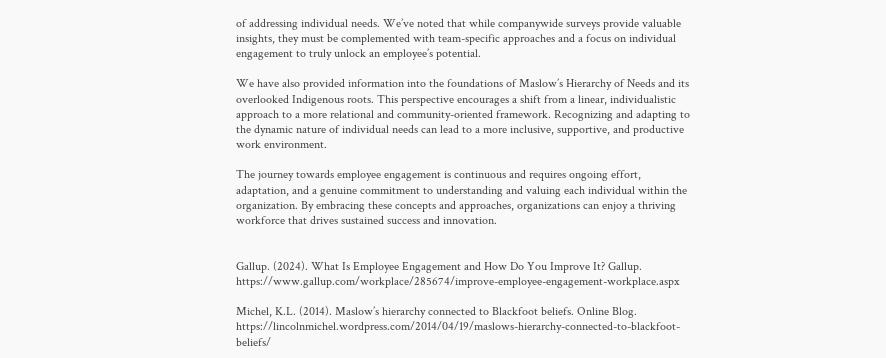of addressing individual needs. We’ve noted that while companywide surveys provide valuable insights, they must be complemented with team-specific approaches and a focus on individual engagement to truly unlock an employee’s potential.

We have also provided information into the foundations of Maslow’s Hierarchy of Needs and its overlooked Indigenous roots. This perspective encourages a shift from a linear, individualistic approach to a more relational and community-oriented framework. Recognizing and adapting to the dynamic nature of individual needs can lead to a more inclusive, supportive, and productive work environment.

The journey towards employee engagement is continuous and requires ongoing effort, adaptation, and a genuine commitment to understanding and valuing each individual within the organization. By embracing these concepts and approaches, organizations can enjoy a thriving workforce that drives sustained success and innovation.


Gallup. (2024). What Is Employee Engagement and How Do You Improve It? Gallup. https://www.gallup.com/workplace/285674/improve-employee-engagement-workplace.aspx

Michel, K.L. (2014). Maslow’s hierarchy connected to Blackfoot beliefs. Online Blog.   https://lincolnmichel.wordpress.com/2014/04/19/maslows-hierarchy-connected-to-blackfoot-beliefs/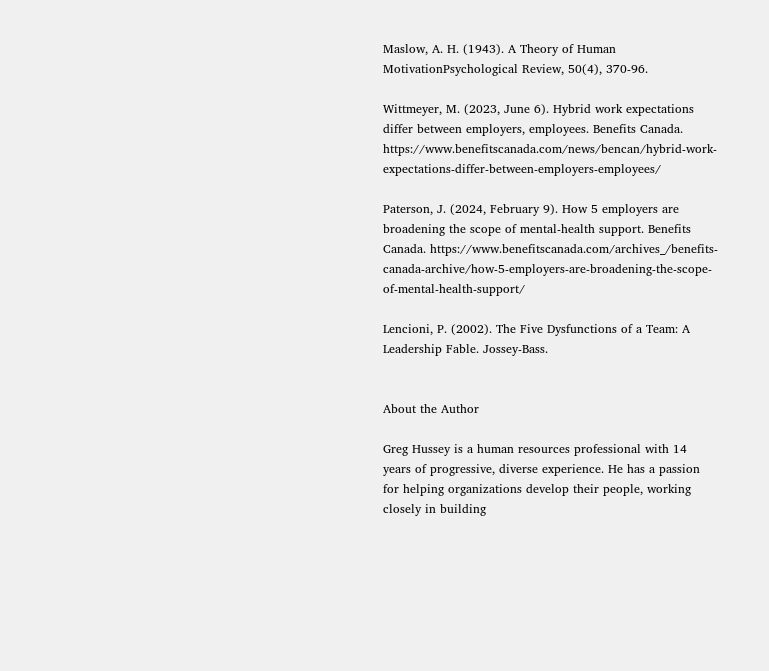Maslow, A. H. (1943). A Theory of Human MotivationPsychological Review, 50(4), 370-96.

Wittmeyer, M. (2023, June 6). Hybrid work expectations differ between employers, employees. Benefits Canada. https://www.benefitscanada.com/news/bencan/hybrid-work-expectations-differ-between-employers-employees/

Paterson, J. (2024, February 9). How 5 employers are broadening the scope of mental-health support. Benefits Canada. https://www.benefitscanada.com/archives_/benefits-canada-archive/how-5-employers-are-broadening-the-scope-of-mental-health-support/

Lencioni, P. (2002). The Five Dysfunctions of a Team: A Leadership Fable. Jossey-Bass.


About the Author

Greg Hussey is a human resources professional with 14 years of progressive, diverse experience. He has a passion for helping organizations develop their people, working closely in building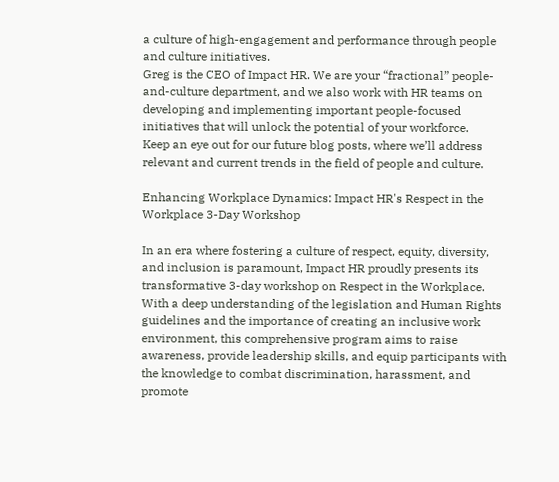a culture of high-engagement and performance through people and culture initiatives.
Greg is the CEO of Impact HR. We are your “fractional” people-and-culture department, and we also work with HR teams on developing and implementing important people-focused initiatives that will unlock the potential of your workforce.
Keep an eye out for our future blog posts, where we’ll address relevant and current trends in the field of people and culture.

Enhancing Workplace Dynamics: Impact HR's Respect in the Workplace 3-Day Workshop

In an era where fostering a culture of respect, equity, diversity, and inclusion is paramount, Impact HR proudly presents its transformative 3-day workshop on Respect in the Workplace. With a deep understanding of the legislation and Human Rights guidelines and the importance of creating an inclusive work environment, this comprehensive program aims to raise awareness, provide leadership skills, and equip participants with the knowledge to combat discrimination, harassment, and promote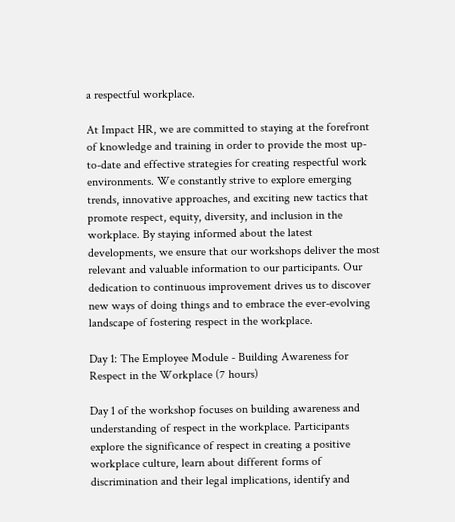a respectful workplace.

At Impact HR, we are committed to staying at the forefront of knowledge and training in order to provide the most up-to-date and effective strategies for creating respectful work environments. We constantly strive to explore emerging trends, innovative approaches, and exciting new tactics that promote respect, equity, diversity, and inclusion in the workplace. By staying informed about the latest developments, we ensure that our workshops deliver the most relevant and valuable information to our participants. Our dedication to continuous improvement drives us to discover new ways of doing things and to embrace the ever-evolving landscape of fostering respect in the workplace.

Day 1: The Employee Module - Building Awareness for Respect in the Workplace (7 hours)

Day 1 of the workshop focuses on building awareness and understanding of respect in the workplace. Participants explore the significance of respect in creating a positive workplace culture, learn about different forms of discrimination and their legal implications, identify and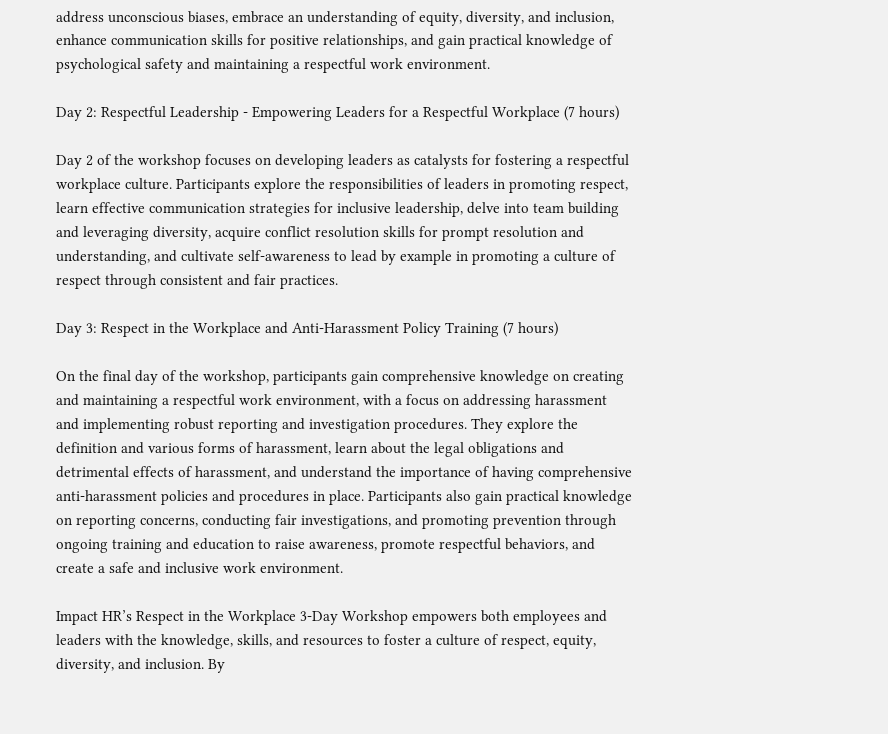address unconscious biases, embrace an understanding of equity, diversity, and inclusion, enhance communication skills for positive relationships, and gain practical knowledge of psychological safety and maintaining a respectful work environment.

Day 2: Respectful Leadership - Empowering Leaders for a Respectful Workplace (7 hours)

Day 2 of the workshop focuses on developing leaders as catalysts for fostering a respectful workplace culture. Participants explore the responsibilities of leaders in promoting respect, learn effective communication strategies for inclusive leadership, delve into team building and leveraging diversity, acquire conflict resolution skills for prompt resolution and understanding, and cultivate self-awareness to lead by example in promoting a culture of respect through consistent and fair practices.

Day 3: Respect in the Workplace and Anti-Harassment Policy Training (7 hours)

On the final day of the workshop, participants gain comprehensive knowledge on creating and maintaining a respectful work environment, with a focus on addressing harassment and implementing robust reporting and investigation procedures. They explore the definition and various forms of harassment, learn about the legal obligations and detrimental effects of harassment, and understand the importance of having comprehensive anti-harassment policies and procedures in place. Participants also gain practical knowledge on reporting concerns, conducting fair investigations, and promoting prevention through ongoing training and education to raise awareness, promote respectful behaviors, and create a safe and inclusive work environment.

Impact HR’s Respect in the Workplace 3-Day Workshop empowers both employees and leaders with the knowledge, skills, and resources to foster a culture of respect, equity, diversity, and inclusion. By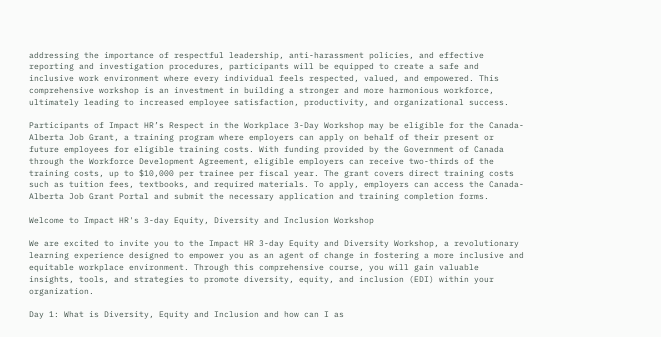addressing the importance of respectful leadership, anti-harassment policies, and effective reporting and investigation procedures, participants will be equipped to create a safe and inclusive work environment where every individual feels respected, valued, and empowered. This comprehensive workshop is an investment in building a stronger and more harmonious workforce, ultimately leading to increased employee satisfaction, productivity, and organizational success.

Participants of Impact HR’s Respect in the Workplace 3-Day Workshop may be eligible for the Canada-Alberta Job Grant, a training program where employers can apply on behalf of their present or future employees for eligible training costs. With funding provided by the Government of Canada through the Workforce Development Agreement, eligible employers can receive two-thirds of the training costs, up to $10,000 per trainee per fiscal year. The grant covers direct training costs such as tuition fees, textbooks, and required materials. To apply, employers can access the Canada-Alberta Job Grant Portal and submit the necessary application and training completion forms.

Welcome to Impact HR's 3-day Equity, Diversity and Inclusion Workshop

We are excited to invite you to the Impact HR 3-day Equity and Diversity Workshop, a revolutionary learning experience designed to empower you as an agent of change in fostering a more inclusive and equitable workplace environment. Through this comprehensive course, you will gain valuable insights, tools, and strategies to promote diversity, equity, and inclusion (EDI) within your organization.

Day 1: What is Diversity, Equity and Inclusion and how can I as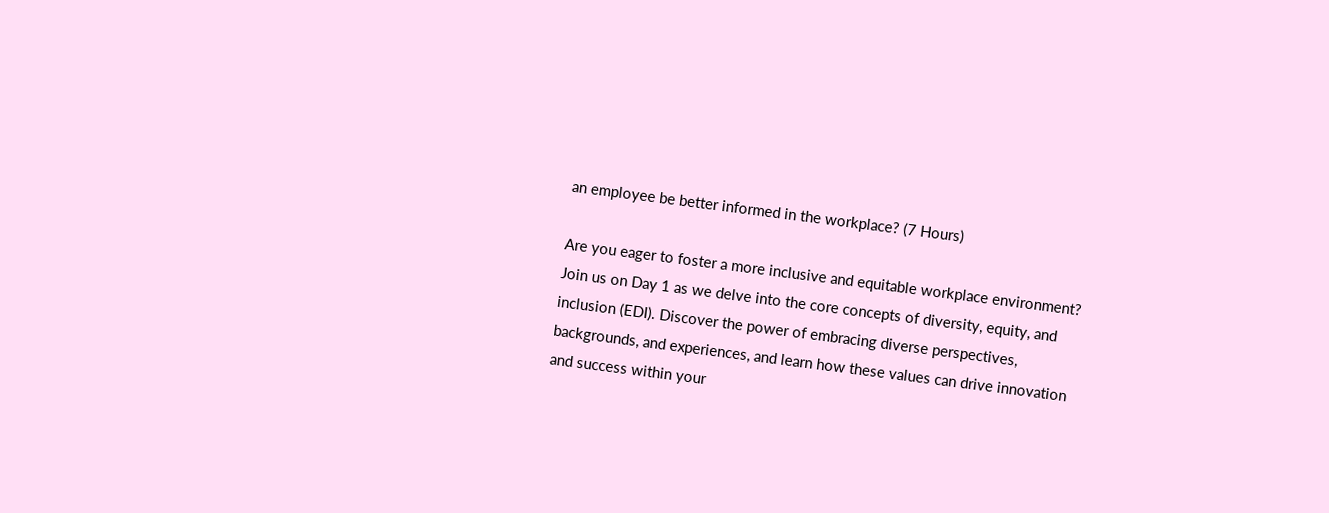an employee be better informed in the workplace? (7 Hours)

Are you eager to foster a more inclusive and equitable workplace environment? Join us on Day 1 as we delve into the core concepts of diversity, equity, and inclusion (EDI). Discover the power of embracing diverse perspectives, backgrounds, and experiences, and learn how these values can drive innovation and success within your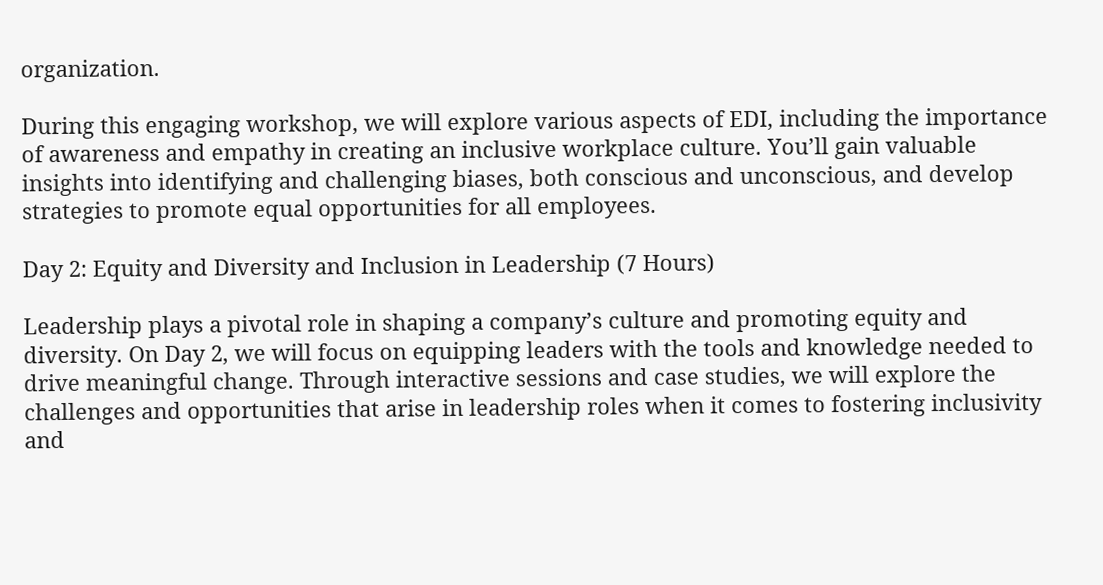organization.

During this engaging workshop, we will explore various aspects of EDI, including the importance of awareness and empathy in creating an inclusive workplace culture. You’ll gain valuable insights into identifying and challenging biases, both conscious and unconscious, and develop strategies to promote equal opportunities for all employees.

Day 2: Equity and Diversity and Inclusion in Leadership (7 Hours)

Leadership plays a pivotal role in shaping a company’s culture and promoting equity and diversity. On Day 2, we will focus on equipping leaders with the tools and knowledge needed to drive meaningful change. Through interactive sessions and case studies, we will explore the challenges and opportunities that arise in leadership roles when it comes to fostering inclusivity and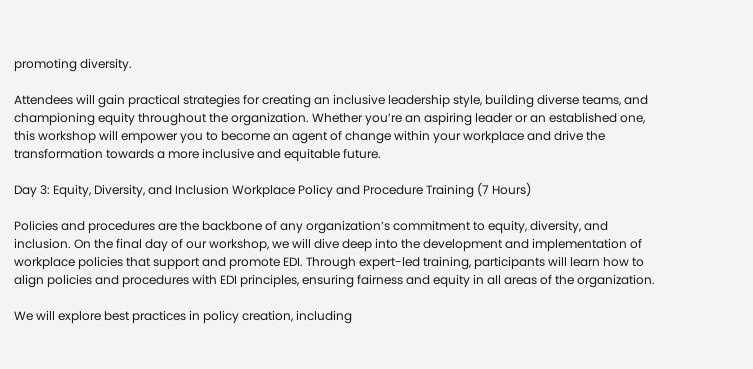promoting diversity.

Attendees will gain practical strategies for creating an inclusive leadership style, building diverse teams, and championing equity throughout the organization. Whether you’re an aspiring leader or an established one, this workshop will empower you to become an agent of change within your workplace and drive the transformation towards a more inclusive and equitable future.

Day 3: Equity, Diversity, and Inclusion Workplace Policy and Procedure Training (7 Hours)

Policies and procedures are the backbone of any organization’s commitment to equity, diversity, and inclusion. On the final day of our workshop, we will dive deep into the development and implementation of workplace policies that support and promote EDI. Through expert-led training, participants will learn how to align policies and procedures with EDI principles, ensuring fairness and equity in all areas of the organization.

We will explore best practices in policy creation, including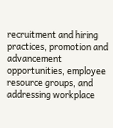recruitment and hiring practices, promotion and advancement opportunities, employee resource groups, and addressing workplace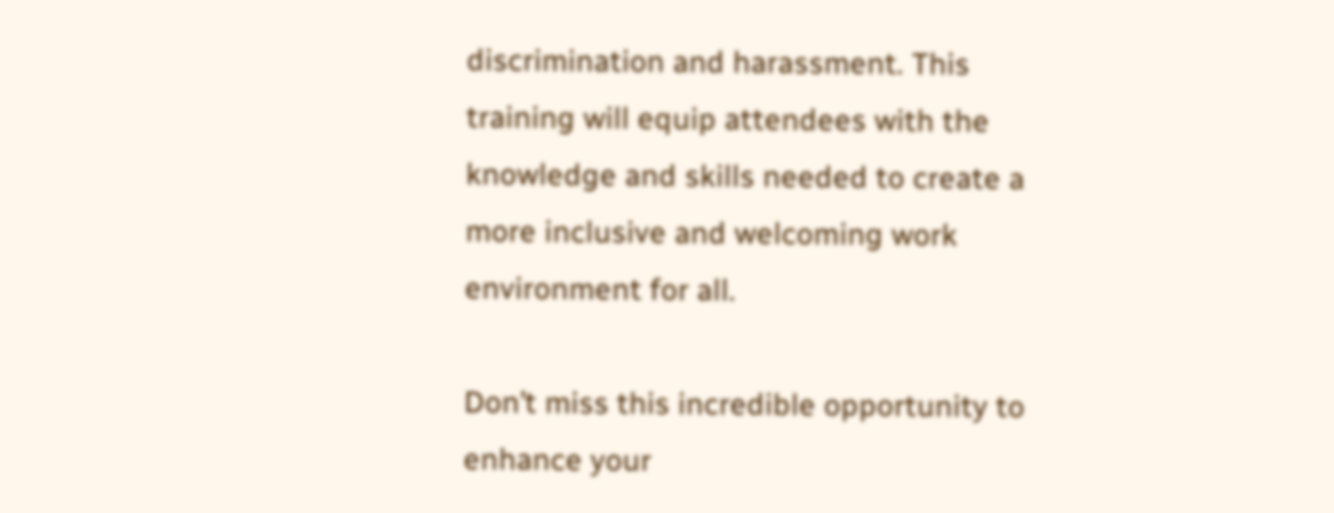discrimination and harassment. This training will equip attendees with the knowledge and skills needed to create a more inclusive and welcoming work environment for all.

Don’t miss this incredible opportunity to enhance your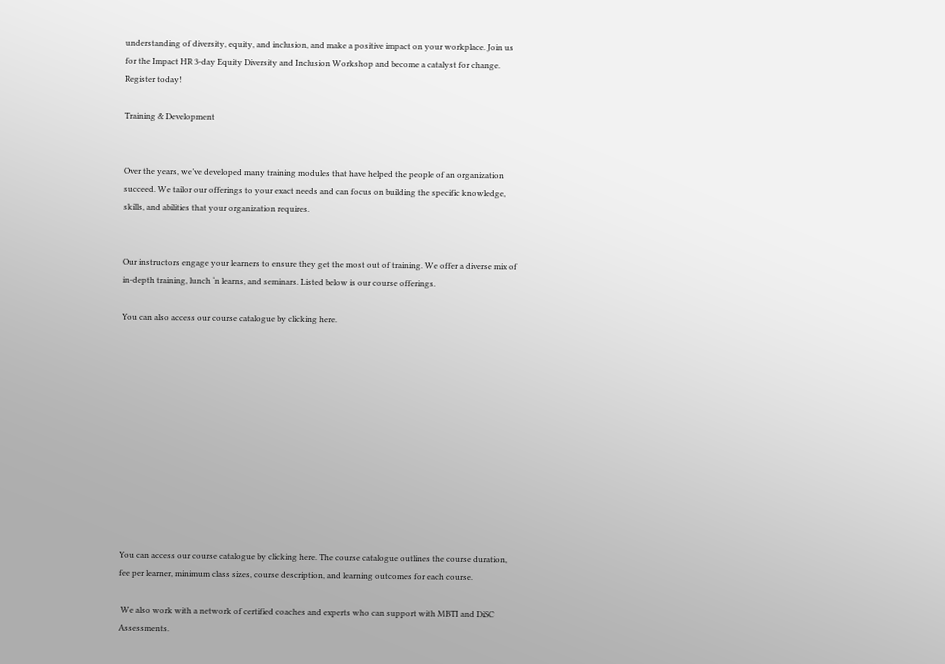understanding of diversity, equity, and inclusion, and make a positive impact on your workplace. Join us for the Impact HR 3-day Equity Diversity and Inclusion Workshop and become a catalyst for change. Register today!

Training & Development


Over the years, we’ve developed many training modules that have helped the people of an organization succeed. We tailor our offerings to your exact needs and can focus on building the specific knowledge, skills, and abilities that your organization requires.


Our instructors engage your learners to ensure they get the most out of training. We offer a diverse mix of in-depth training, lunch ‘n learns, and seminars. Listed below is our course offerings.

You can also access our course catalogue by clicking here.












You can access our course catalogue by clicking here. The course catalogue outlines the course duration, fee per learner, minimum class sizes, course description, and learning outcomes for each course.

 We also work with a network of certified coaches and experts who can support with MBTI and DiSC Assessments.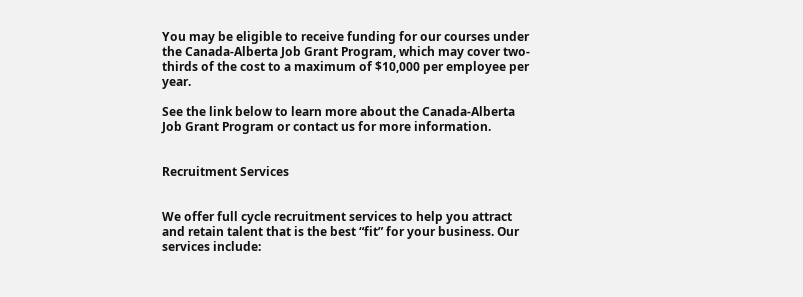You may be eligible to receive funding for our courses under the Canada-Alberta Job Grant Program, which may cover two-thirds of the cost to a maximum of $10,000 per employee per year.

See the link below to learn more about the Canada-Alberta Job Grant Program or contact us for more information.


Recruitment Services


We offer full cycle recruitment services to help you attract and retain talent that is the best “fit” for your business. Our services include: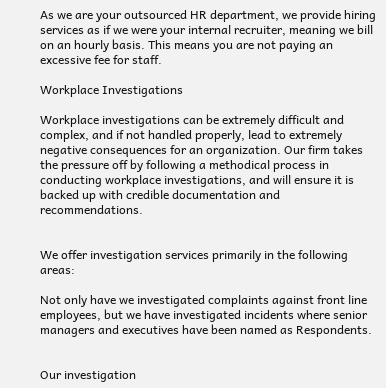As we are your outsourced HR department, we provide hiring services as if we were your internal recruiter, meaning we bill on an hourly basis. This means you are not paying an excessive fee for staff.

Workplace Investigations

Workplace investigations can be extremely difficult and complex, and if not handled properly, lead to extremely negative consequences for an organization. Our firm takes the pressure off by following a methodical process in conducting workplace investigations, and will ensure it is backed up with credible documentation and recommendations.


We offer investigation services primarily in the following areas:

Not only have we investigated complaints against front line employees, but we have investigated incidents where senior managers and executives have been named as Respondents.


Our investigation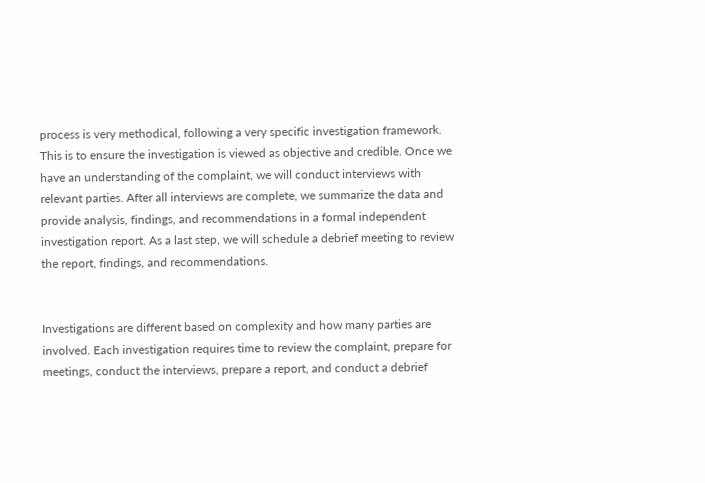process is very methodical, following a very specific investigation framework. This is to ensure the investigation is viewed as objective and credible. Once we have an understanding of the complaint, we will conduct interviews with relevant parties. After all interviews are complete, we summarize the data and provide analysis, findings, and recommendations in a formal independent investigation report. As a last step, we will schedule a debrief meeting to review the report, findings, and recommendations.


Investigations are different based on complexity and how many parties are involved. Each investigation requires time to review the complaint, prepare for meetings, conduct the interviews, prepare a report, and conduct a debrief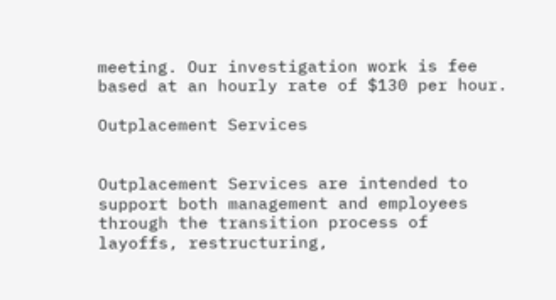meeting. Our investigation work is fee based at an hourly rate of $130 per hour.

Outplacement Services


Outplacement Services are intended to support both management and employees through the transition process of layoffs, restructuring,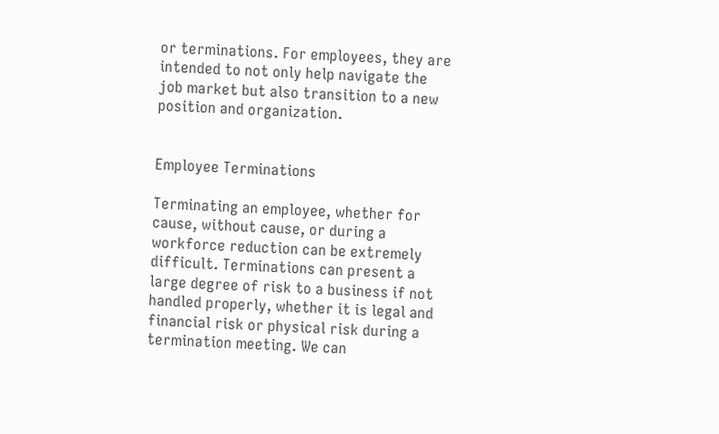or terminations. For employees, they are intended to not only help navigate the job market but also transition to a new position and organization.


Employee Terminations

Terminating an employee, whether for cause, without cause, or during a workforce reduction can be extremely difficult. Terminations can present a large degree of risk to a business if not handled properly, whether it is legal and financial risk or physical risk during a termination meeting. We can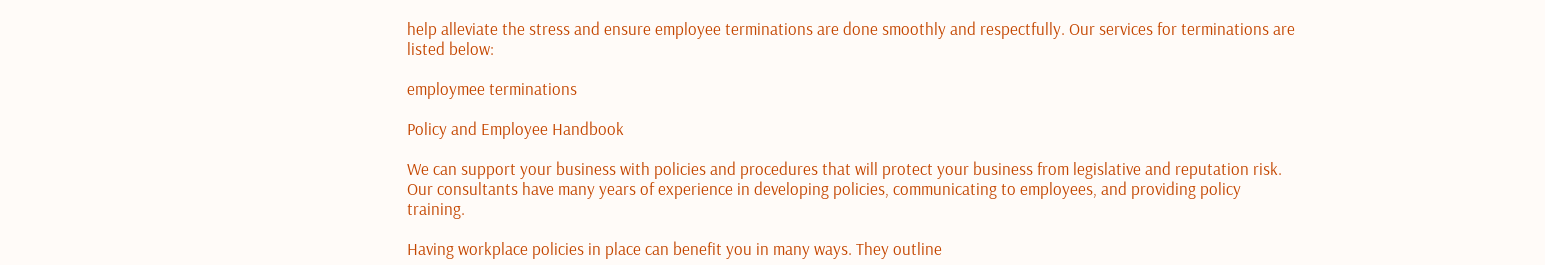help alleviate the stress and ensure employee terminations are done smoothly and respectfully. Our services for terminations are listed below:

employmee terminations

Policy and Employee Handbook

We can support your business with policies and procedures that will protect your business from legislative and reputation risk. Our consultants have many years of experience in developing policies, communicating to employees, and providing policy training.

Having workplace policies in place can benefit you in many ways. They outline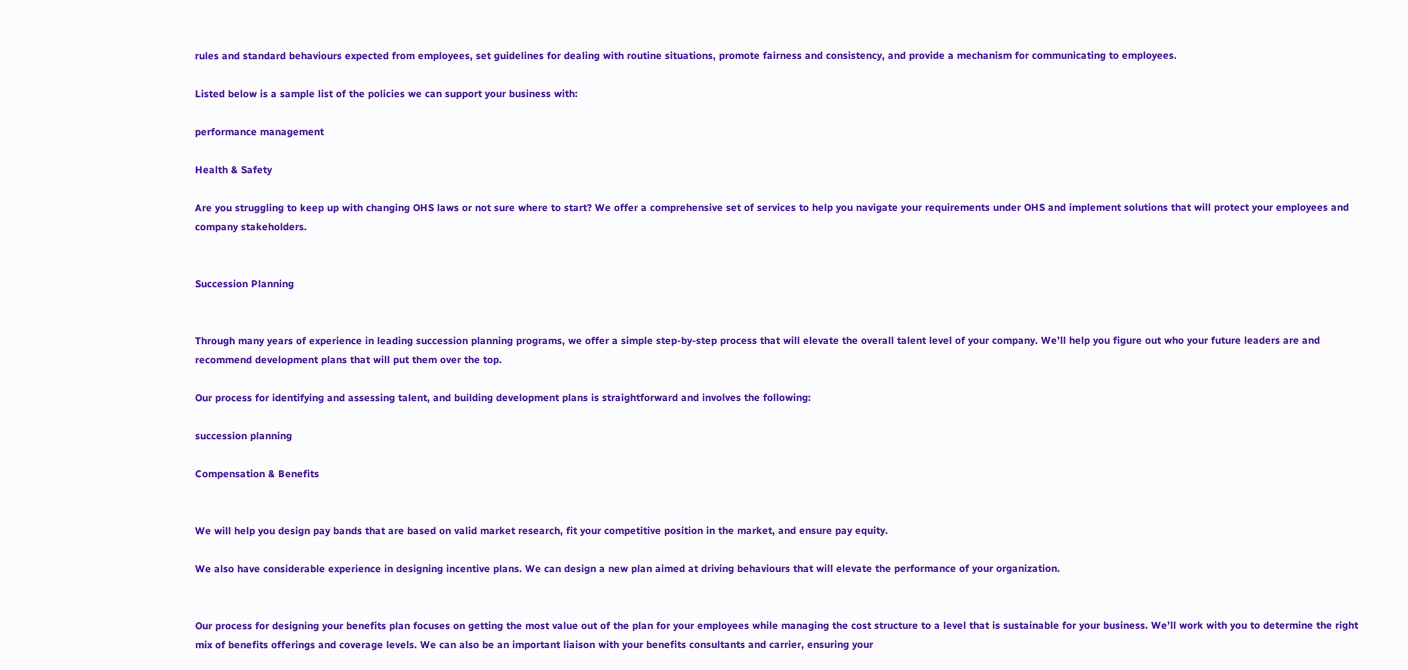rules and standard behaviours expected from employees, set guidelines for dealing with routine situations, promote fairness and consistency, and provide a mechanism for communicating to employees.

Listed below is a sample list of the policies we can support your business with:

performance management

Health & Safety

Are you struggling to keep up with changing OHS laws or not sure where to start? We offer a comprehensive set of services to help you navigate your requirements under OHS and implement solutions that will protect your employees and company stakeholders.


Succession Planning


Through many years of experience in leading succession planning programs, we offer a simple step-by-step process that will elevate the overall talent level of your company. We’ll help you figure out who your future leaders are and recommend development plans that will put them over the top.

Our process for identifying and assessing talent, and building development plans is straightforward and involves the following:

succession planning

Compensation & Benefits


We will help you design pay bands that are based on valid market research, fit your competitive position in the market, and ensure pay equity.

We also have considerable experience in designing incentive plans. We can design a new plan aimed at driving behaviours that will elevate the performance of your organization.


Our process for designing your benefits plan focuses on getting the most value out of the plan for your employees while managing the cost structure to a level that is sustainable for your business. We’ll work with you to determine the right mix of benefits offerings and coverage levels. We can also be an important liaison with your benefits consultants and carrier, ensuring your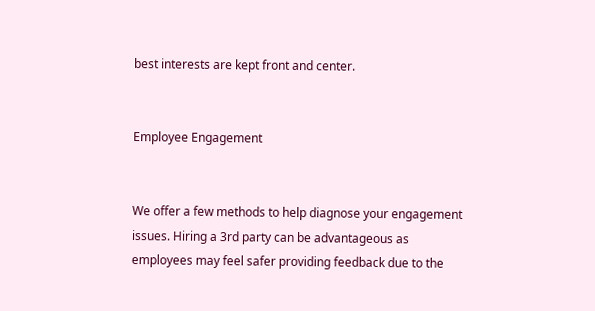best interests are kept front and center.


Employee Engagement


We offer a few methods to help diagnose your engagement issues. Hiring a 3rd party can be advantageous as employees may feel safer providing feedback due to the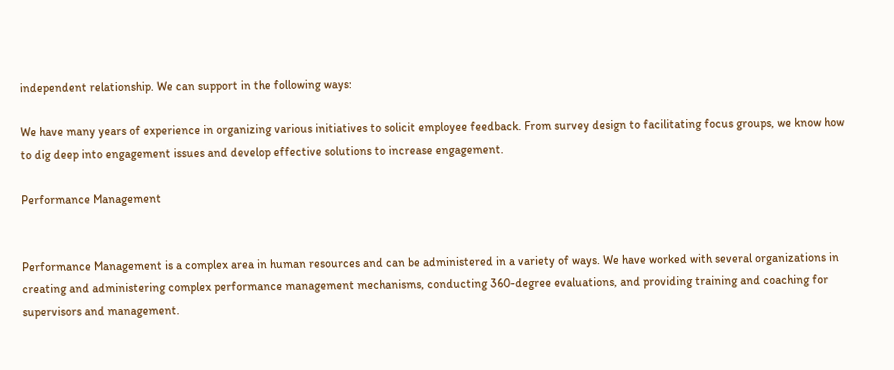independent relationship. We can support in the following ways:

We have many years of experience in organizing various initiatives to solicit employee feedback. From survey design to facilitating focus groups, we know how to dig deep into engagement issues and develop effective solutions to increase engagement.

Performance Management


Performance Management is a complex area in human resources and can be administered in a variety of ways. We have worked with several organizations in creating and administering complex performance management mechanisms, conducting 360-degree evaluations, and providing training and coaching for supervisors and management.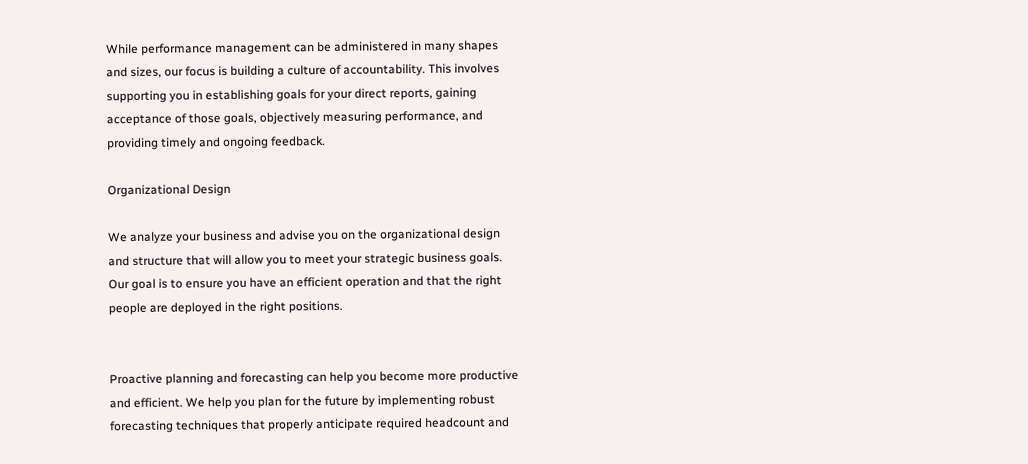While performance management can be administered in many shapes and sizes, our focus is building a culture of accountability. This involves supporting you in establishing goals for your direct reports, gaining acceptance of those goals, objectively measuring performance, and providing timely and ongoing feedback.

Organizational Design

We analyze your business and advise you on the organizational design and structure that will allow you to meet your strategic business goals. Our goal is to ensure you have an efficient operation and that the right people are deployed in the right positions.


Proactive planning and forecasting can help you become more productive and efficient. We help you plan for the future by implementing robust forecasting techniques that properly anticipate required headcount and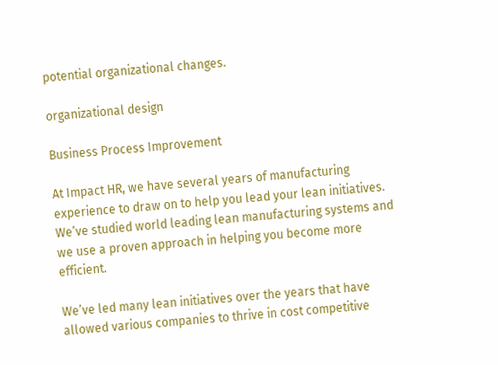potential organizational changes.

organizational design

Business Process Improvement

At Impact HR, we have several years of manufacturing experience to draw on to help you lead your lean initiatives. We’ve studied world leading lean manufacturing systems and we use a proven approach in helping you become more efficient.

We’ve led many lean initiatives over the years that have allowed various companies to thrive in cost competitive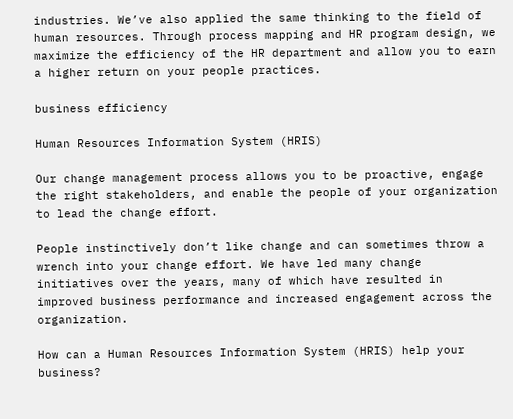industries. We’ve also applied the same thinking to the field of human resources. Through process mapping and HR program design, we maximize the efficiency of the HR department and allow you to earn a higher return on your people practices.

business efficiency

Human Resources Information System (HRIS)

Our change management process allows you to be proactive, engage the right stakeholders, and enable the people of your organization to lead the change effort.

People instinctively don’t like change and can sometimes throw a wrench into your change effort. We have led many change initiatives over the years, many of which have resulted in improved business performance and increased engagement across the organization.

How can a Human Resources Information System (HRIS) help your business?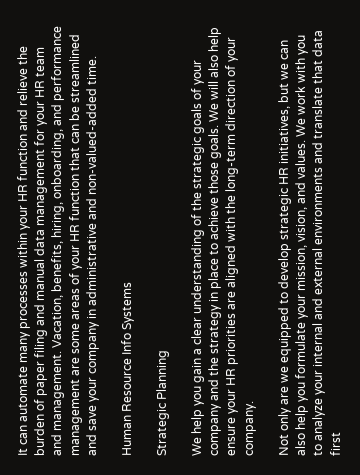It can automate many processes within your HR function and relieve the burden of paper filing and manual data management for your HR team and management. Vacation, benefits, hiring, onboarding, and performance management are some areas of your HR function that can be streamlined and save your company in administrative and non-valued-added time.

Human Resource Info Systems

Strategic Planning

We help you gain a clear understanding of the strategic goals of your company and the strategy in place to achieve those goals. We will also help ensure your HR priorities are aligned with the long-term direction of your company.

Not only are we equipped to develop strategic HR initiatives, but we can also help you formulate your mission, vision, and values. We work with you to analyze your internal and external environments and translate that data first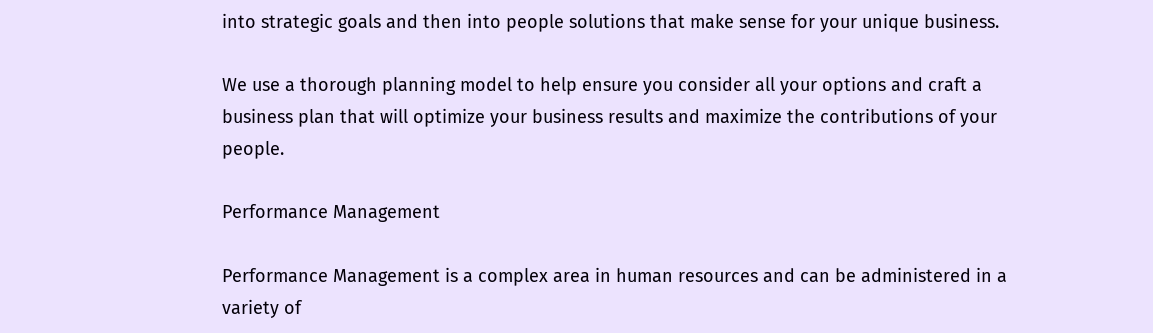into strategic goals and then into people solutions that make sense for your unique business.

We use a thorough planning model to help ensure you consider all your options and craft a business plan that will optimize your business results and maximize the contributions of your people.

Performance Management

Performance Management is a complex area in human resources and can be administered in a variety of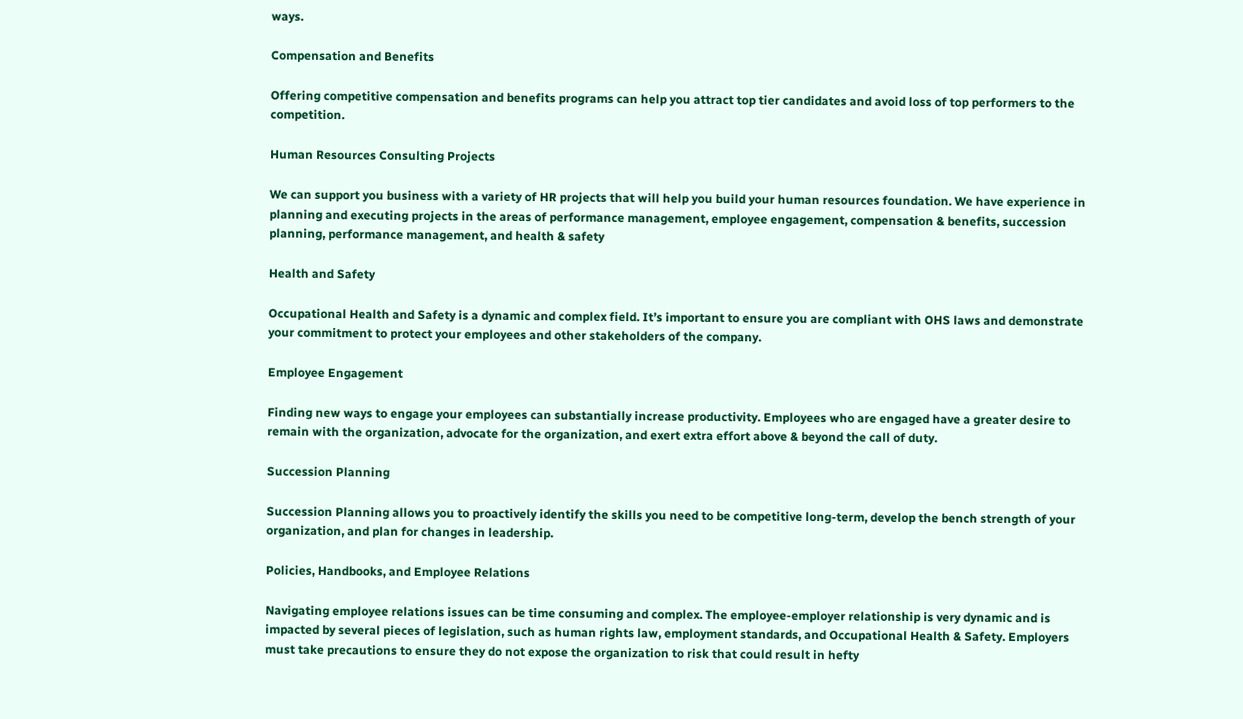ways.

Compensation and Benefits

Offering competitive compensation and benefits programs can help you attract top tier candidates and avoid loss of top performers to the competition.

Human Resources Consulting Projects

We can support you business with a variety of HR projects that will help you build your human resources foundation. We have experience in planning and executing projects in the areas of performance management, employee engagement, compensation & benefits, succession planning, performance management, and health & safety

Health and Safety

Occupational Health and Safety is a dynamic and complex field. It’s important to ensure you are compliant with OHS laws and demonstrate your commitment to protect your employees and other stakeholders of the company.

Employee Engagement

Finding new ways to engage your employees can substantially increase productivity. Employees who are engaged have a greater desire to remain with the organization, advocate for the organization, and exert extra effort above & beyond the call of duty.

Succession Planning

Succession Planning allows you to proactively identify the skills you need to be competitive long-term, develop the bench strength of your organization, and plan for changes in leadership.

Policies, Handbooks, and Employee Relations

Navigating employee relations issues can be time consuming and complex. The employee-employer relationship is very dynamic and is impacted by several pieces of legislation, such as human rights law, employment standards, and Occupational Health & Safety. Employers must take precautions to ensure they do not expose the organization to risk that could result in hefty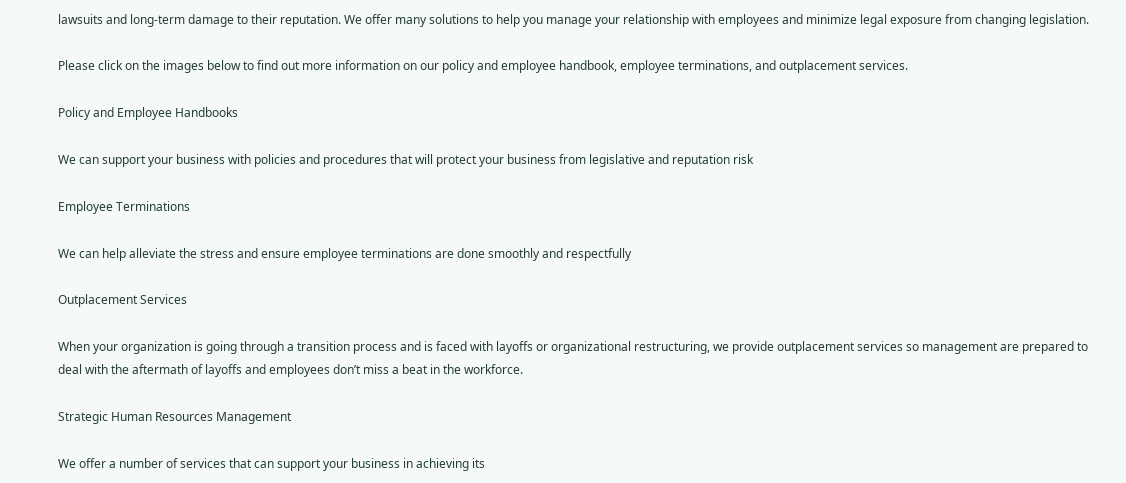lawsuits and long-term damage to their reputation. We offer many solutions to help you manage your relationship with employees and minimize legal exposure from changing legislation.

Please click on the images below to find out more information on our policy and employee handbook, employee terminations, and outplacement services.

Policy and Employee Handbooks

We can support your business with policies and procedures that will protect your business from legislative and reputation risk

Employee Terminations

We can help alleviate the stress and ensure employee terminations are done smoothly and respectfully

Outplacement Services

When your organization is going through a transition process and is faced with layoffs or organizational restructuring, we provide outplacement services so management are prepared to deal with the aftermath of layoffs and employees don’t miss a beat in the workforce.

Strategic Human Resources Management

We offer a number of services that can support your business in achieving its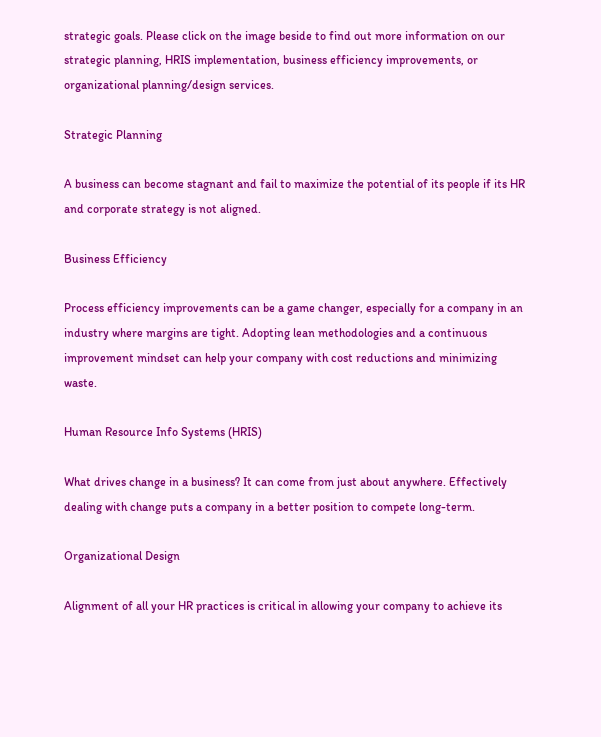strategic goals. Please click on the image beside to find out more information on our strategic planning, HRIS implementation, business efficiency improvements, or organizational planning/design services.

Strategic Planning

A business can become stagnant and fail to maximize the potential of its people if its HR and corporate strategy is not aligned.

Business Efficiency

Process efficiency improvements can be a game changer, especially for a company in an industry where margins are tight. Adopting lean methodologies and a continuous improvement mindset can help your company with cost reductions and minimizing waste.

Human Resource Info Systems (HRIS)

What drives change in a business? It can come from just about anywhere. Effectively dealing with change puts a company in a better position to compete long-term.

Organizational Design

Alignment of all your HR practices is critical in allowing your company to achieve its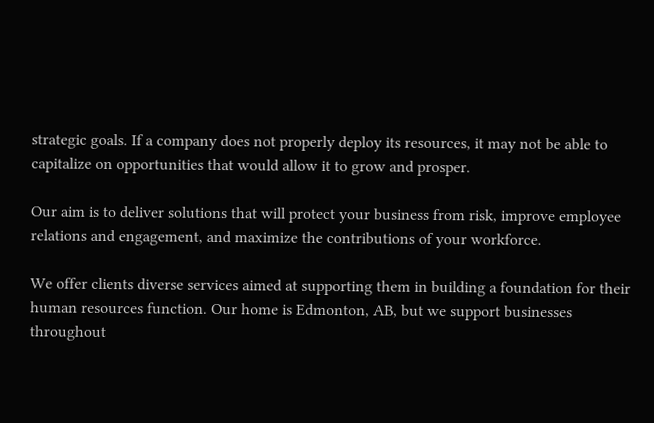strategic goals. If a company does not properly deploy its resources, it may not be able to capitalize on opportunities that would allow it to grow and prosper.

Our aim is to deliver solutions that will protect your business from risk, improve employee relations and engagement, and maximize the contributions of your workforce.

We offer clients diverse services aimed at supporting them in building a foundation for their human resources function. Our home is Edmonton, AB, but we support businesses throughout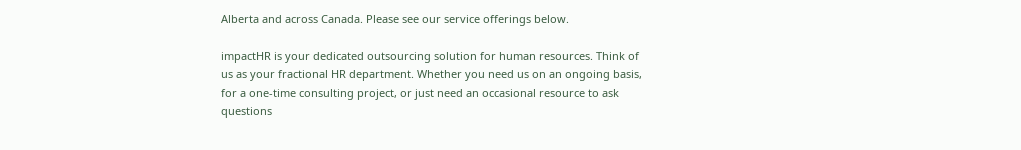Alberta and across Canada. Please see our service offerings below.

impactHR is your dedicated outsourcing solution for human resources. Think of us as your fractional HR department. Whether you need us on an ongoing basis, for a one-time consulting project, or just need an occasional resource to ask questions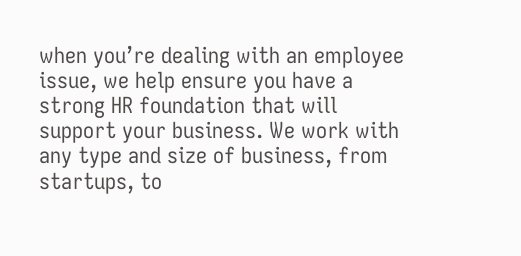when you’re dealing with an employee issue, we help ensure you have a strong HR foundation that will support your business. We work with any type and size of business, from startups, to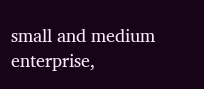small and medium enterprise,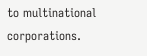to multinational corporations.